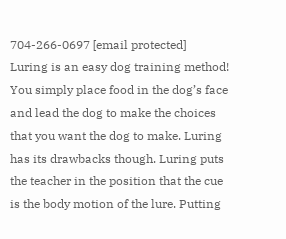704-266-0697 [email protected]
Luring is an easy dog training method! You simply place food in the dog’s face and lead the dog to make the choices that you want the dog to make. Luring has its drawbacks though. Luring puts the teacher in the position that the cue is the body motion of the lure. Putting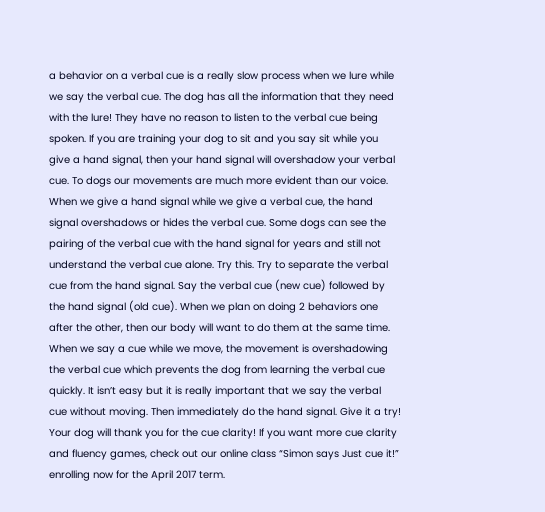a behavior on a verbal cue is a really slow process when we lure while we say the verbal cue. The dog has all the information that they need with the lure! They have no reason to listen to the verbal cue being spoken. If you are training your dog to sit and you say sit while you give a hand signal, then your hand signal will overshadow your verbal cue. To dogs our movements are much more evident than our voice. When we give a hand signal while we give a verbal cue, the hand signal overshadows or hides the verbal cue. Some dogs can see the pairing of the verbal cue with the hand signal for years and still not understand the verbal cue alone. Try this. Try to separate the verbal cue from the hand signal. Say the verbal cue (new cue) followed by the hand signal (old cue). When we plan on doing 2 behaviors one after the other, then our body will want to do them at the same time. When we say a cue while we move, the movement is overshadowing the verbal cue which prevents the dog from learning the verbal cue quickly. It isn’t easy but it is really important that we say the verbal cue without moving. Then immediately do the hand signal. Give it a try! Your dog will thank you for the cue clarity! If you want more cue clarity and fluency games, check out our online class “Simon says Just cue it!” enrolling now for the April 2017 term.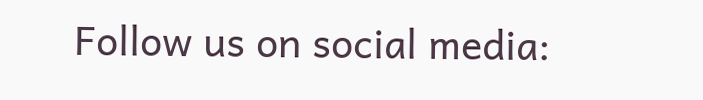Follow us on social media: